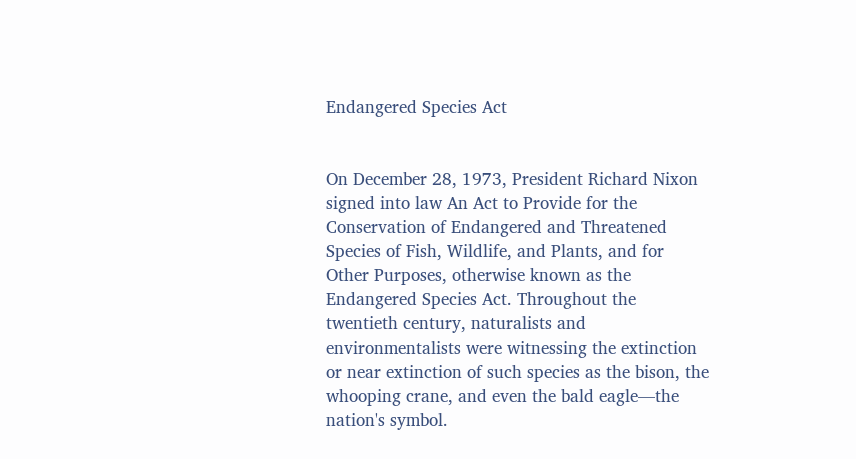Endangered Species Act


On December 28, 1973, President Richard Nixon signed into law An Act to Provide for the Conservation of Endangered and Threatened Species of Fish, Wildlife, and Plants, and for Other Purposes, otherwise known as the Endangered Species Act. Throughout the twentieth century, naturalists and environmentalists were witnessing the extinction or near extinction of such species as the bison, the whooping crane, and even the bald eagle—the nation's symbol.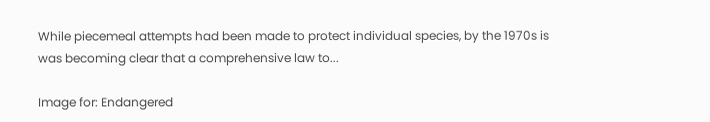While piecemeal attempts had been made to protect individual species, by the 1970s is was becoming clear that a comprehensive law to...

Image for: Endangered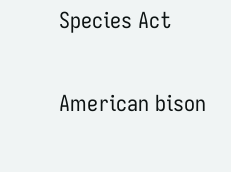Species Act

American bison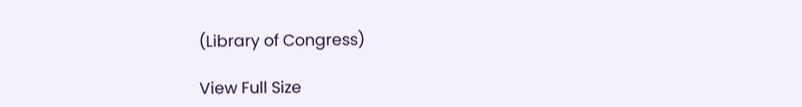(Library of Congress)

View Full Size